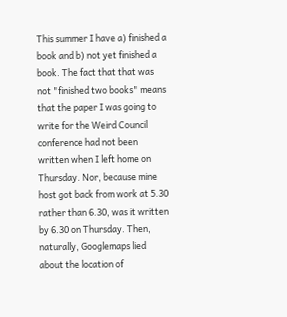This summer I have a) finished a book and b) not yet finished a book. The fact that that was not "finished two books" means that the paper I was going to write for the Weird Council conference had not been written when I left home on Thursday. Nor, because mine host got back from work at 5.30 rather than 6.30, was it written by 6.30 on Thursday. Then, naturally, Googlemaps lied about the location of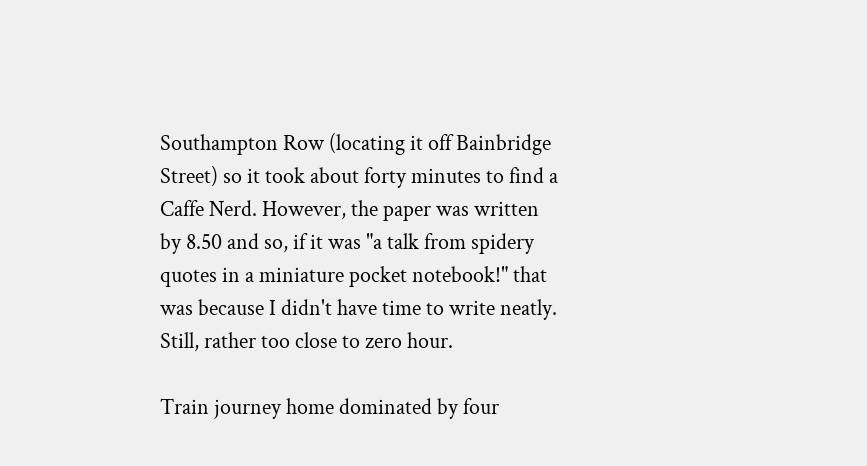Southampton Row (locating it off Bainbridge Street) so it took about forty minutes to find a Caffe Nerd. However, the paper was written by 8.50 and so, if it was "a talk from spidery quotes in a miniature pocket notebook!" that was because I didn't have time to write neatly. Still, rather too close to zero hour.

Train journey home dominated by four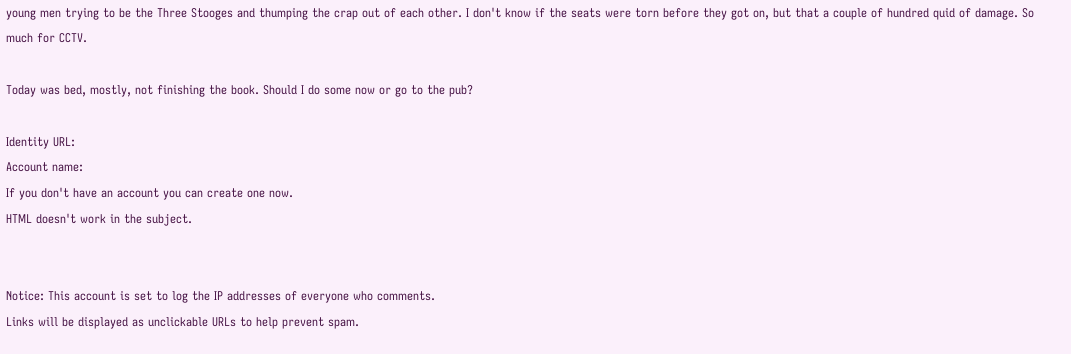young men trying to be the Three Stooges and thumping the crap out of each other. I don't know if the seats were torn before they got on, but that a couple of hundred quid of damage. So much for CCTV.

Today was bed, mostly, not finishing the book. Should I do some now or go to the pub?

Identity URL:
Account name:
If you don't have an account you can create one now.
HTML doesn't work in the subject.


Notice: This account is set to log the IP addresses of everyone who comments.
Links will be displayed as unclickable URLs to help prevent spam.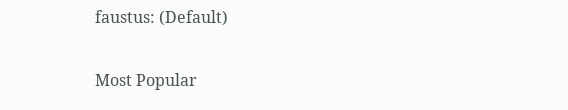faustus: (Default)

Most Popular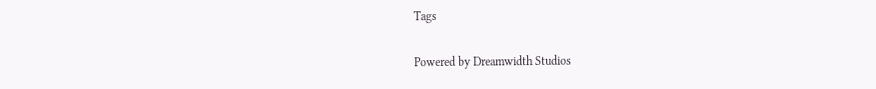Tags

Powered by Dreamwidth Studios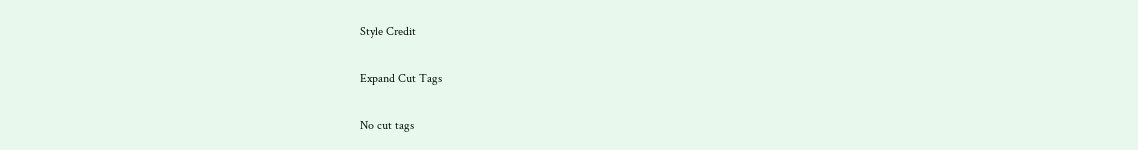Style Credit

Expand Cut Tags

No cut tags